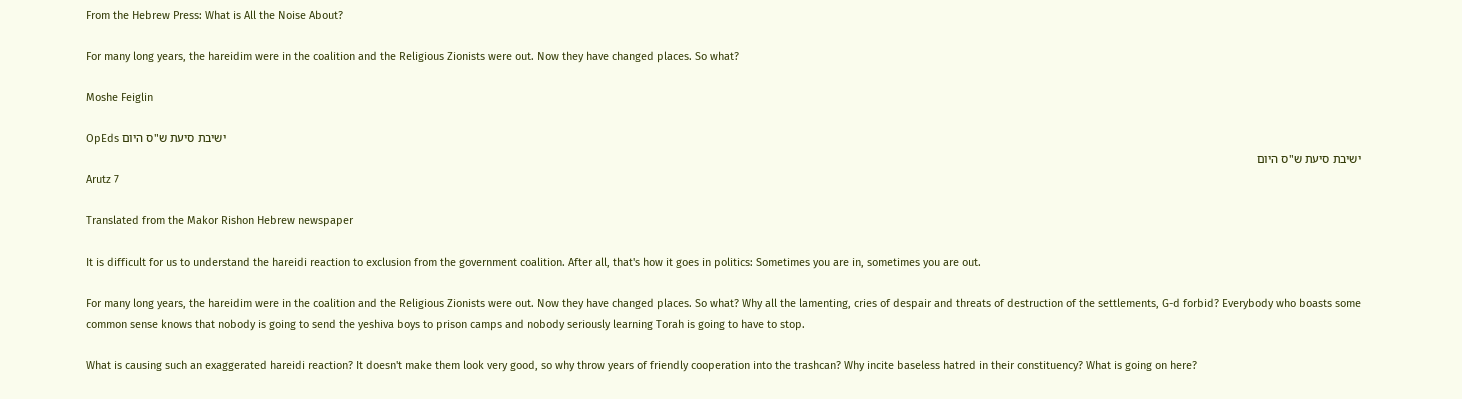From the Hebrew Press: What is All the Noise About?

For many long years, the hareidim were in the coalition and the Religious Zionists were out. Now they have changed places. So what?

Moshe Feiglin

OpEds ישיבת סיעת ש"ס היום
ישיבת סיעת ש"ס היום
Arutz 7

Translated from the Makor Rishon Hebrew newspaper

It is difficult for us to understand the hareidi reaction to exclusion from the government coalition. After all, that's how it goes in politics: Sometimes you are in, sometimes you are out.

For many long years, the hareidim were in the coalition and the Religious Zionists were out. Now they have changed places. So what? Why all the lamenting, cries of despair and threats of destruction of the settlements, G-d forbid? Everybody who boasts some common sense knows that nobody is going to send the yeshiva boys to prison camps and nobody seriously learning Torah is going to have to stop.

What is causing such an exaggerated hareidi reaction? It doesn't make them look very good, so why throw years of friendly cooperation into the trashcan? Why incite baseless hatred in their constituency? What is going on here?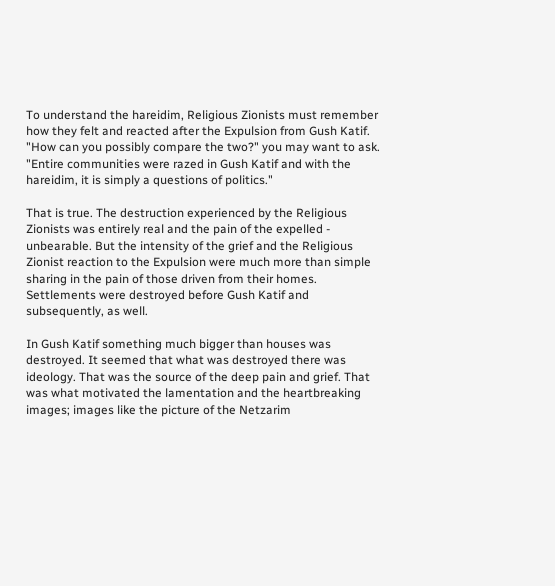To understand the hareidim, Religious Zionists must remember how they felt and reacted after the Expulsion from Gush Katif. "How can you possibly compare the two?" you may want to ask. "Entire communities were razed in Gush Katif and with the hareidim, it is simply a questions of politics."

That is true. The destruction experienced by the Religious Zionists was entirely real and the pain of the expelled - unbearable. But the intensity of the grief and the Religious Zionist reaction to the Expulsion were much more than simple sharing in the pain of those driven from their homes. Settlements were destroyed before Gush Katif and subsequently, as well.

In Gush Katif something much bigger than houses was destroyed. It seemed that what was destroyed there was ideology. That was the source of the deep pain and grief. That was what motivated the lamentation and the heartbreaking images; images like the picture of the Netzarim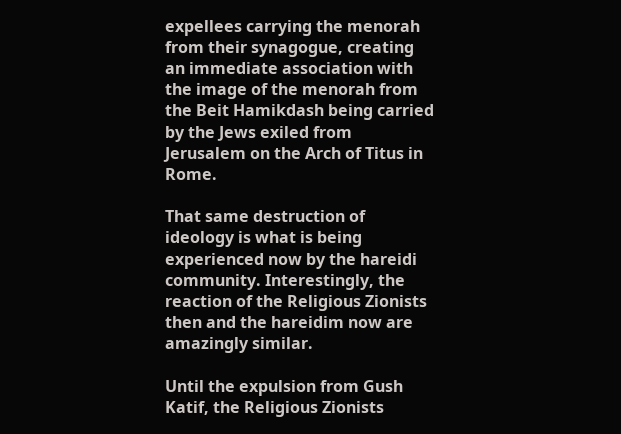expellees carrying the menorah from their synagogue, creating an immediate association with the image of the menorah from the Beit Hamikdash being carried by the Jews exiled from Jerusalem on the Arch of Titus in Rome.

That same destruction of ideology is what is being experienced now by the hareidi community. Interestingly, the reaction of the Religious Zionists then and the hareidim now are amazingly similar.

Until the expulsion from Gush Katif, the Religious Zionists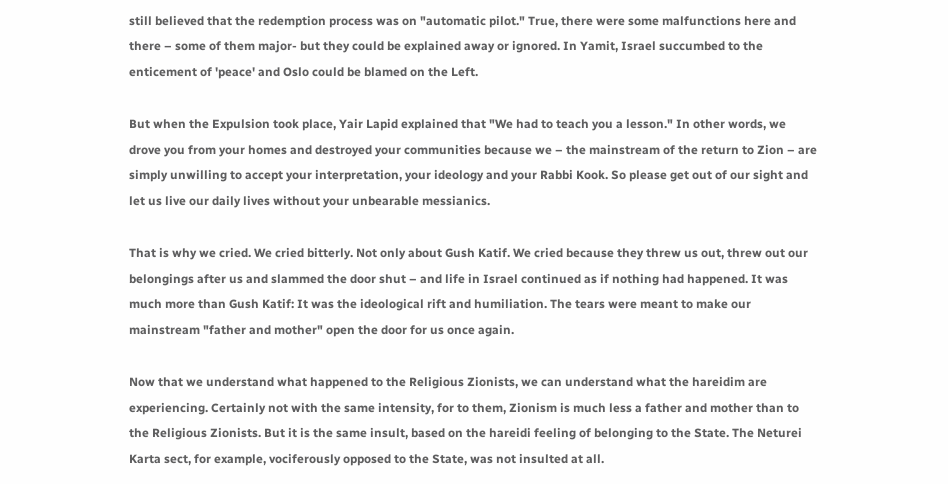still believed that the redemption process was on "automatic pilot." True, there were some malfunctions here and there – some of them major- but they could be explained away or ignored. In Yamit, Israel succumbed to the enticement of 'peace' and Oslo could be blamed on the Left.

But when the Expulsion took place, Yair Lapid explained that "We had to teach you a lesson." In other words, we drove you from your homes and destroyed your communities because we – the mainstream of the return to Zion – are simply unwilling to accept your interpretation, your ideology and your Rabbi Kook. So please get out of our sight and let us live our daily lives without your unbearable messianics.

That is why we cried. We cried bitterly. Not only about Gush Katif. We cried because they threw us out, threw out our belongings after us and slammed the door shut – and life in Israel continued as if nothing had happened. It was much more than Gush Katif: It was the ideological rift and humiliation. The tears were meant to make our mainstream "father and mother" open the door for us once again.

Now that we understand what happened to the Religious Zionists, we can understand what the hareidim are experiencing. Certainly not with the same intensity, for to them, Zionism is much less a father and mother than to the Religious Zionists. But it is the same insult, based on the hareidi feeling of belonging to the State. The Neturei Karta sect, for example, vociferously opposed to the State, was not insulted at all.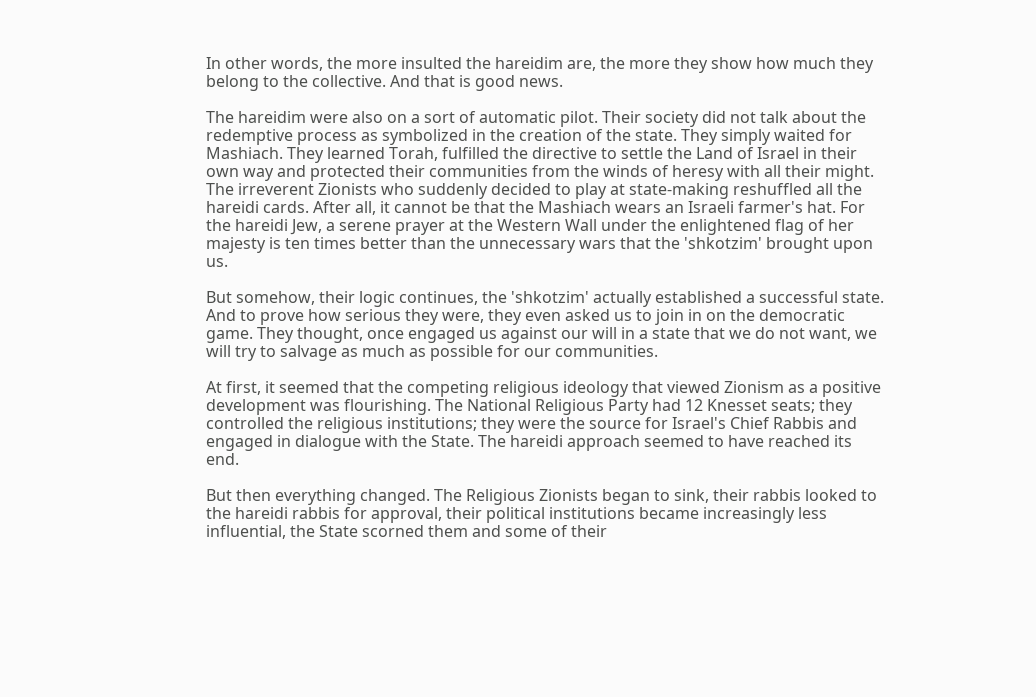In other words, the more insulted the hareidim are, the more they show how much they belong to the collective. And that is good news.

The hareidim were also on a sort of automatic pilot. Their society did not talk about the redemptive process as symbolized in the creation of the state. They simply waited for Mashiach. They learned Torah, fulfilled the directive to settle the Land of Israel in their own way and protected their communities from the winds of heresy with all their might. The irreverent Zionists who suddenly decided to play at state-making reshuffled all the hareidi cards. After all, it cannot be that the Mashiach wears an Israeli farmer's hat. For the hareidi Jew, a serene prayer at the Western Wall under the enlightened flag of her majesty is ten times better than the unnecessary wars that the 'shkotzim' brought upon us.

But somehow, their logic continues, the 'shkotzim' actually established a successful state. And to prove how serious they were, they even asked us to join in on the democratic game. They thought, once engaged us against our will in a state that we do not want, we will try to salvage as much as possible for our communities.

At first, it seemed that the competing religious ideology that viewed Zionism as a positive development was flourishing. The National Religious Party had 12 Knesset seats; they controlled the religious institutions; they were the source for Israel's Chief Rabbis and engaged in dialogue with the State. The hareidi approach seemed to have reached its end.

But then everything changed. The Religious Zionists began to sink, their rabbis looked to the hareidi rabbis for approval, their political institutions became increasingly less influential, the State scorned them and some of their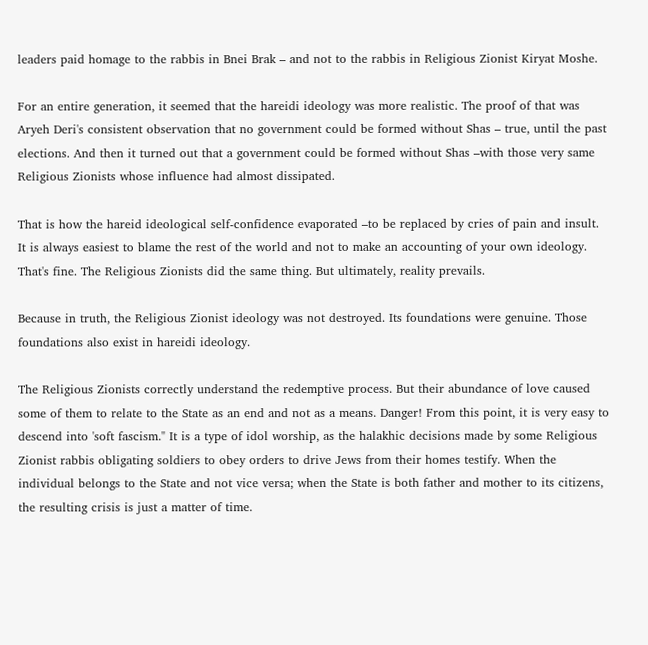leaders paid homage to the rabbis in Bnei Brak – and not to the rabbis in Religious Zionist Kiryat Moshe.

For an entire generation, it seemed that the hareidi ideology was more realistic. The proof of that was Aryeh Deri's consistent observation that no government could be formed without Shas – true, until the past elections. And then it turned out that a government could be formed without Shas –with those very same Religious Zionists whose influence had almost dissipated.

That is how the hareid ideological self-confidence evaporated –to be replaced by cries of pain and insult. It is always easiest to blame the rest of the world and not to make an accounting of your own ideology. That's fine. The Religious Zionists did the same thing. But ultimately, reality prevails.

Because in truth, the Religious Zionist ideology was not destroyed. Its foundations were genuine. Those foundations also exist in hareidi ideology.

The Religious Zionists correctly understand the redemptive process. But their abundance of love caused some of them to relate to the State as an end and not as a means. Danger! From this point, it is very easy to descend into 'soft fascism." It is a type of idol worship, as the halakhic decisions made by some Religious Zionist rabbis obligating soldiers to obey orders to drive Jews from their homes testify. When the individual belongs to the State and not vice versa; when the State is both father and mother to its citizens, the resulting crisis is just a matter of time.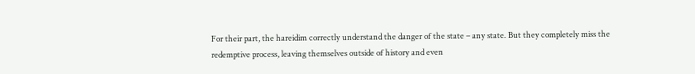For their part, the hareidim correctly understand the danger of the state – any state. But they completely miss the redemptive process, leaving themselves outside of history and even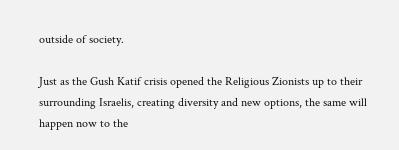outside of society.

Just as the Gush Katif crisis opened the Religious Zionists up to their surrounding Israelis, creating diversity and new options, the same will happen now to the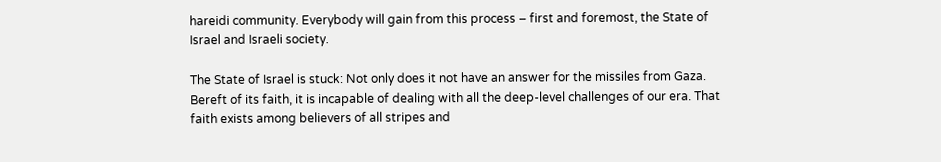hareidi community. Everybody will gain from this process – first and foremost, the State of Israel and Israeli society.

The State of Israel is stuck: Not only does it not have an answer for the missiles from Gaza. Bereft of its faith, it is incapable of dealing with all the deep-level challenges of our era. That faith exists among believers of all stripes and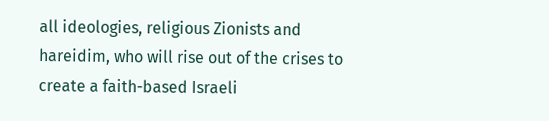all ideologies, religious Zionists and hareidim, who will rise out of the crises to create a faith-based Israeli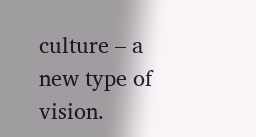culture – a new type of vision.